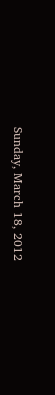Sunday, March 18, 2012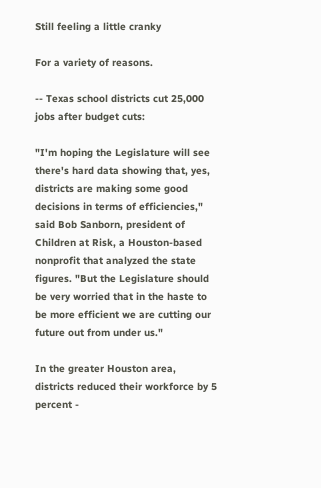Still feeling a little cranky

For a variety of reasons.

-- Texas school districts cut 25,000 jobs after budget cuts:

"I'm hoping the Legislature will see there's hard data showing that, yes, districts are making some good decisions in terms of efficiencies," said Bob Sanborn, president of Children at Risk, a Houston-based nonprofit that analyzed the state figures. "But the Legislature should be very worried that in the haste to be more efficient we are cutting our future out from under us."

In the greater Houston area, districts reduced their workforce by 5 percent -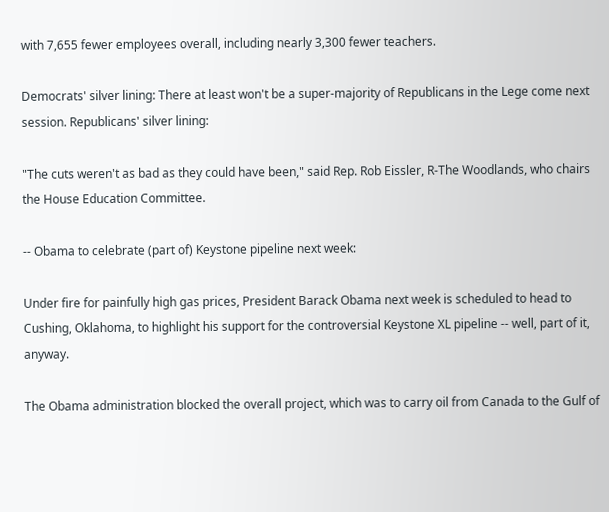with 7,655 fewer employees overall, including nearly 3,300 fewer teachers.

Democrats' silver lining: There at least won't be a super-majority of Republicans in the Lege come next session. Republicans' silver lining:

"The cuts weren't as bad as they could have been," said Rep. Rob Eissler, R-The Woodlands, who chairs the House Education Committee.

-- Obama to celebrate (part of) Keystone pipeline next week:

Under fire for painfully high gas prices, President Barack Obama next week is scheduled to head to Cushing, Oklahoma, to highlight his support for the controversial Keystone XL pipeline -- well, part of it, anyway.

The Obama administration blocked the overall project, which was to carry oil from Canada to the Gulf of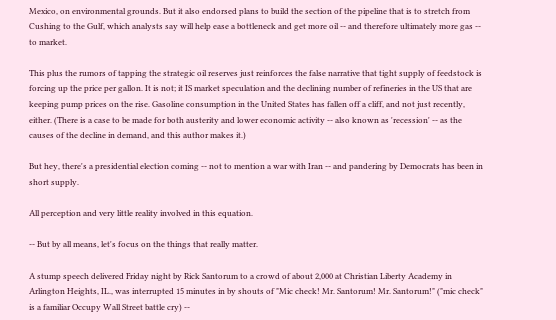Mexico, on environmental grounds. But it also endorsed plans to build the section of the pipeline that is to stretch from Cushing to the Gulf, which analysts say will help ease a bottleneck and get more oil -- and therefore ultimately more gas -- to market.

This plus the rumors of tapping the strategic oil reserves just reinforces the false narrative that tight supply of feedstock is forcing up the price per gallon. It is not; it IS market speculation and the declining number of refineries in the US that are keeping pump prices on the rise. Gasoline consumption in the United States has fallen off a cliff, and not just recently, either. (There is a case to be made for both austerity and lower economic activity -- also known as 'recession' -- as the causes of the decline in demand, and this author makes it.)

But hey, there's a presidential election coming -- not to mention a war with Iran -- and pandering by Democrats has been in short supply.

All perception and very little reality involved in this equation.

-- But by all means, let's focus on the things that really matter.

A stump speech delivered Friday night by Rick Santorum to a crowd of about 2,000 at Christian Liberty Academy in Arlington Heights, IL., was interrupted 15 minutes in by shouts of "Mic check! Mr. Santorum! Mr. Santorum!" ("mic check" is a familiar Occupy Wall Street battle cry) --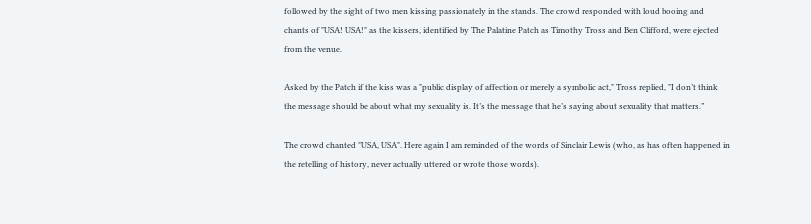followed by the sight of two men kissing passionately in the stands. The crowd responded with loud booing and chants of "USA! USA!" as the kissers, identified by The Palatine Patch as Timothy Tross and Ben Clifford, were ejected from the venue.

Asked by the Patch if the kiss was a "public display of affection or merely a symbolic act," Tross replied, "I don’t think the message should be about what my sexuality is. It’s the message that he’s saying about sexuality that matters.”

The crowd chanted "USA, USA". Here again I am reminded of the words of Sinclair Lewis (who, as has often happened in the retelling of history, never actually uttered or wrote those words).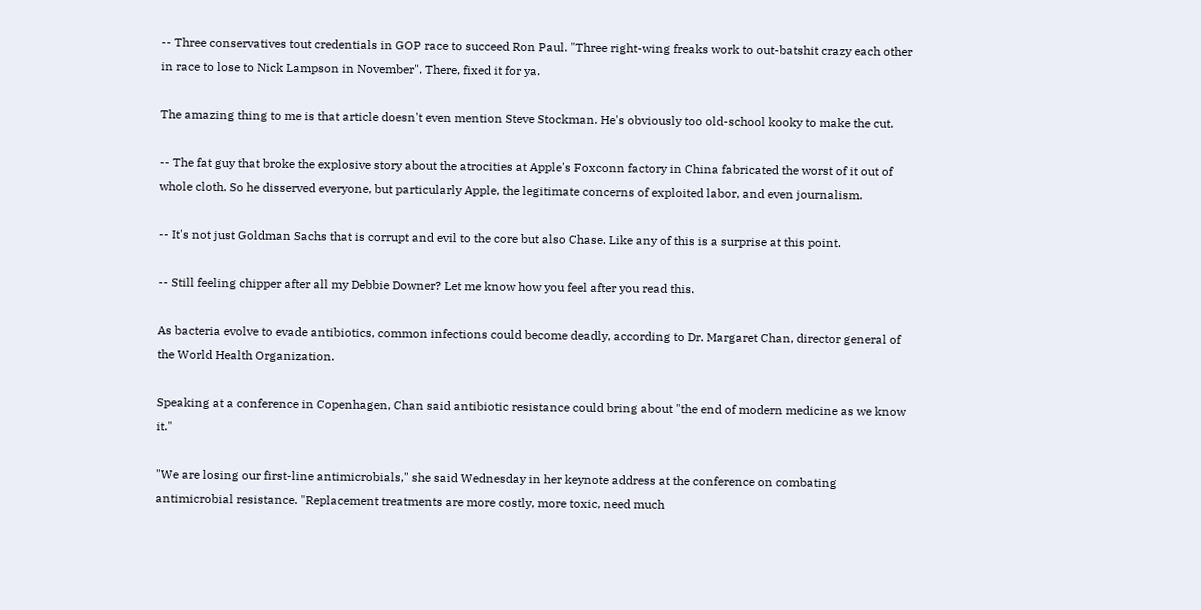-- Three conservatives tout credentials in GOP race to succeed Ron Paul. "Three right-wing freaks work to out-batshit crazy each other in race to lose to Nick Lampson in November". There, fixed it for ya.

The amazing thing to me is that article doesn't even mention Steve Stockman. He's obviously too old-school kooky to make the cut.

-- The fat guy that broke the explosive story about the atrocities at Apple's Foxconn factory in China fabricated the worst of it out of whole cloth. So he disserved everyone, but particularly Apple, the legitimate concerns of exploited labor, and even journalism.

-- It's not just Goldman Sachs that is corrupt and evil to the core but also Chase. Like any of this is a surprise at this point.

-- Still feeling chipper after all my Debbie Downer? Let me know how you feel after you read this.

As bacteria evolve to evade antibiotics, common infections could become deadly, according to Dr. Margaret Chan, director general of the World Health Organization.

Speaking at a conference in Copenhagen, Chan said antibiotic resistance could bring about "the end of modern medicine as we know it."

"We are losing our first-line antimicrobials," she said Wednesday in her keynote address at the conference on combating antimicrobial resistance. "Replacement treatments are more costly, more toxic, need much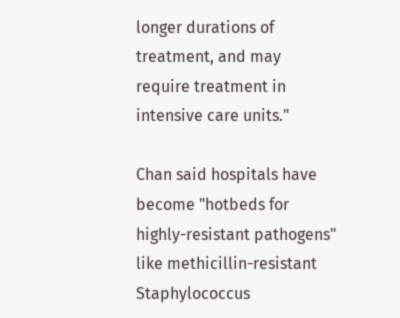longer durations of treatment, and may require treatment in intensive care units."

Chan said hospitals have become "hotbeds for highly-resistant pathogens" like methicillin-resistant Staphylococcus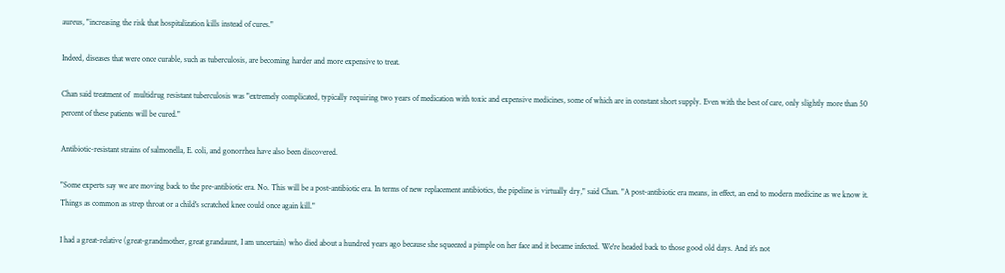aureus, "increasing the risk that hospitalization kills instead of cures."

Indeed, diseases that were once curable, such as tuberculosis, are becoming harder and more expensive to treat.

Chan said treatment of  multidrug resistant tuberculosis was "extremely complicated, typically requiring two years of medication with toxic and expensive medicines, some of which are in constant short supply. Even with the best of care, only slightly more than 50 percent of these patients will be cured."

Antibiotic-resistant strains of salmonella, E. coli, and gonorrhea have also been discovered.

"Some experts say we are moving back to the pre-antibiotic era. No. This will be a post-antibiotic era. In terms of new replacement antibiotics, the pipeline is virtually dry," said Chan. "A post-antibiotic era means, in effect, an end to modern medicine as we know it. Things as common as strep throat or a child's scratched knee could once again kill."

I had a great-relative (great-grandmother, great grandaunt, I am uncertain) who died about a hundred years ago because she squeezed a pimple on her face and it became infected. We're headed back to those good old days. And it's not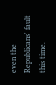even the Republicans' fault this time.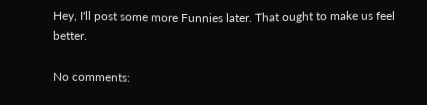Hey, I'll post some more Funnies later. That ought to make us feel better.

No comments: